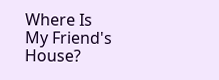Where Is My Friend's House?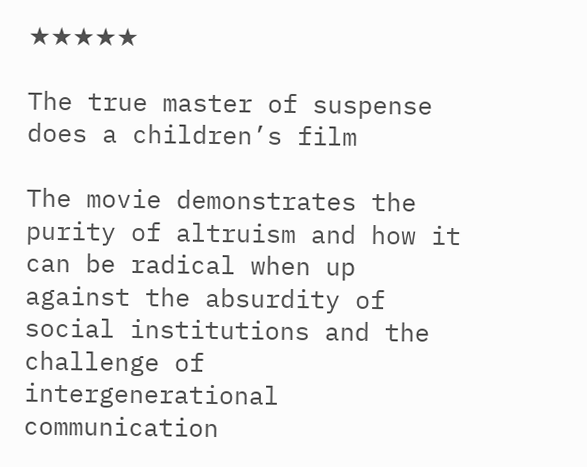★★★★★

The true master of suspense does a children’s film

The movie demonstrates the purity of altruism and how it can be radical when up against the absurdity of social institutions and the challenge of intergenerational communication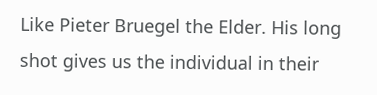Like Pieter Bruegel the Elder. His long shot gives us the individual in their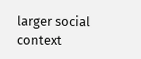larger social context